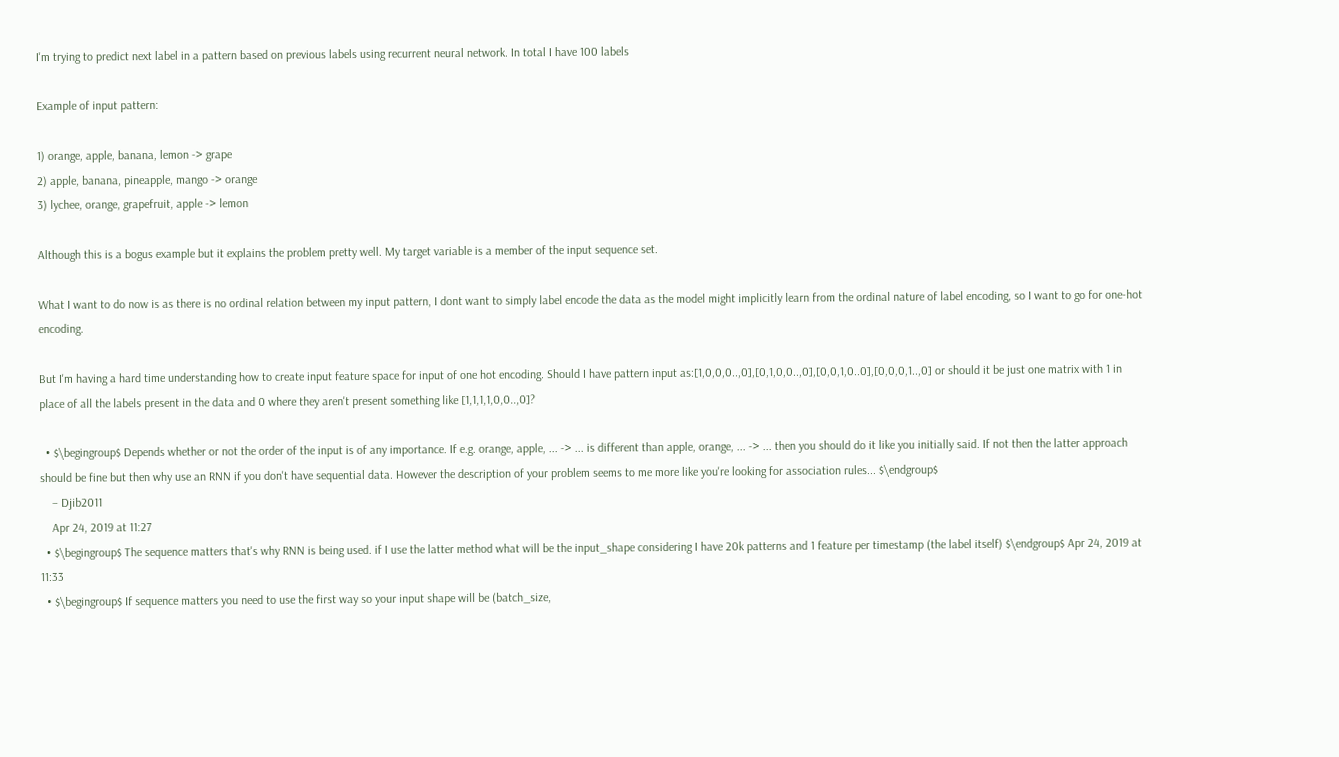I'm trying to predict next label in a pattern based on previous labels using recurrent neural network. In total I have 100 labels

Example of input pattern:

1) orange, apple, banana, lemon -> grape
2) apple, banana, pineapple, mango -> orange
3) lychee, orange, grapefruit, apple -> lemon

Although this is a bogus example but it explains the problem pretty well. My target variable is a member of the input sequence set.

What I want to do now is as there is no ordinal relation between my input pattern, I dont want to simply label encode the data as the model might implicitly learn from the ordinal nature of label encoding, so I want to go for one-hot encoding.

But I'm having a hard time understanding how to create input feature space for input of one hot encoding. Should I have pattern input as:[1,0,0,0..,0],[0,1,0,0..,0],[0,0,1,0..0],[0,0,0,1..,0] or should it be just one matrix with 1 in place of all the labels present in the data and 0 where they aren't present something like [1,1,1,1,0,0..,0]?

  • $\begingroup$ Depends whether or not the order of the input is of any importance. If e.g. orange, apple, ... -> ... is different than apple, orange, ... -> ... then you should do it like you initially said. If not then the latter approach should be fine but then why use an RNN if you don't have sequential data. However the description of your problem seems to me more like you're looking for association rules... $\endgroup$
    – Djib2011
    Apr 24, 2019 at 11:27
  • $\begingroup$ The sequence matters that's why RNN is being used. if I use the latter method what will be the input_shape considering I have 20k patterns and 1 feature per timestamp (the label itself) $\endgroup$ Apr 24, 2019 at 11:33
  • $\begingroup$ If sequence matters you need to use the first way so your input shape will be (batch_size,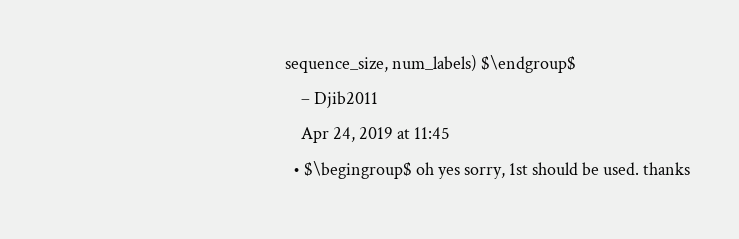sequence_size, num_labels) $\endgroup$
    – Djib2011
    Apr 24, 2019 at 11:45
  • $\begingroup$ oh yes sorry, 1st should be used. thanks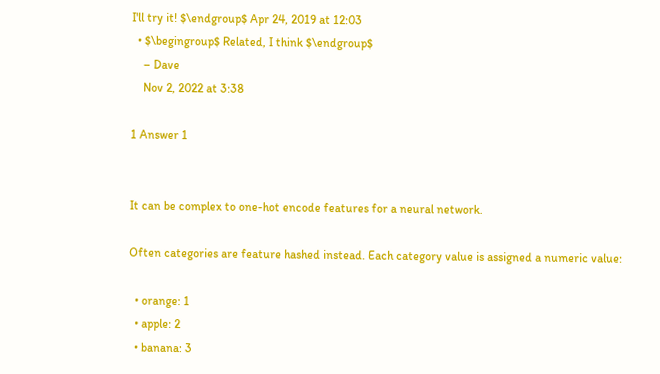I'll try it! $\endgroup$ Apr 24, 2019 at 12:03
  • $\begingroup$ Related, I think $\endgroup$
    – Dave
    Nov 2, 2022 at 3:38

1 Answer 1


It can be complex to one-hot encode features for a neural network.

Often categories are feature hashed instead. Each category value is assigned a numeric value:

  • orange: 1
  • apple: 2
  • banana: 3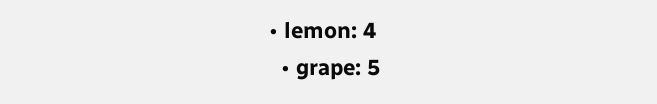• lemon: 4
  • grape: 5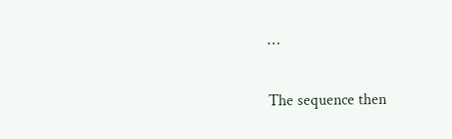…

The sequence then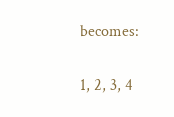becomes:

1, 2, 3, 4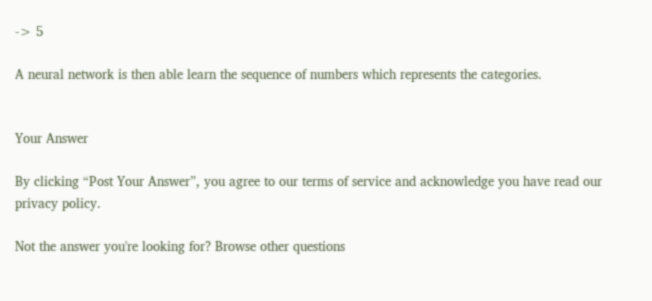-> 5

A neural network is then able learn the sequence of numbers which represents the categories.


Your Answer

By clicking “Post Your Answer”, you agree to our terms of service and acknowledge you have read our privacy policy.

Not the answer you're looking for? Browse other questions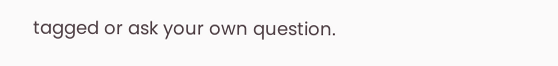tagged or ask your own question.